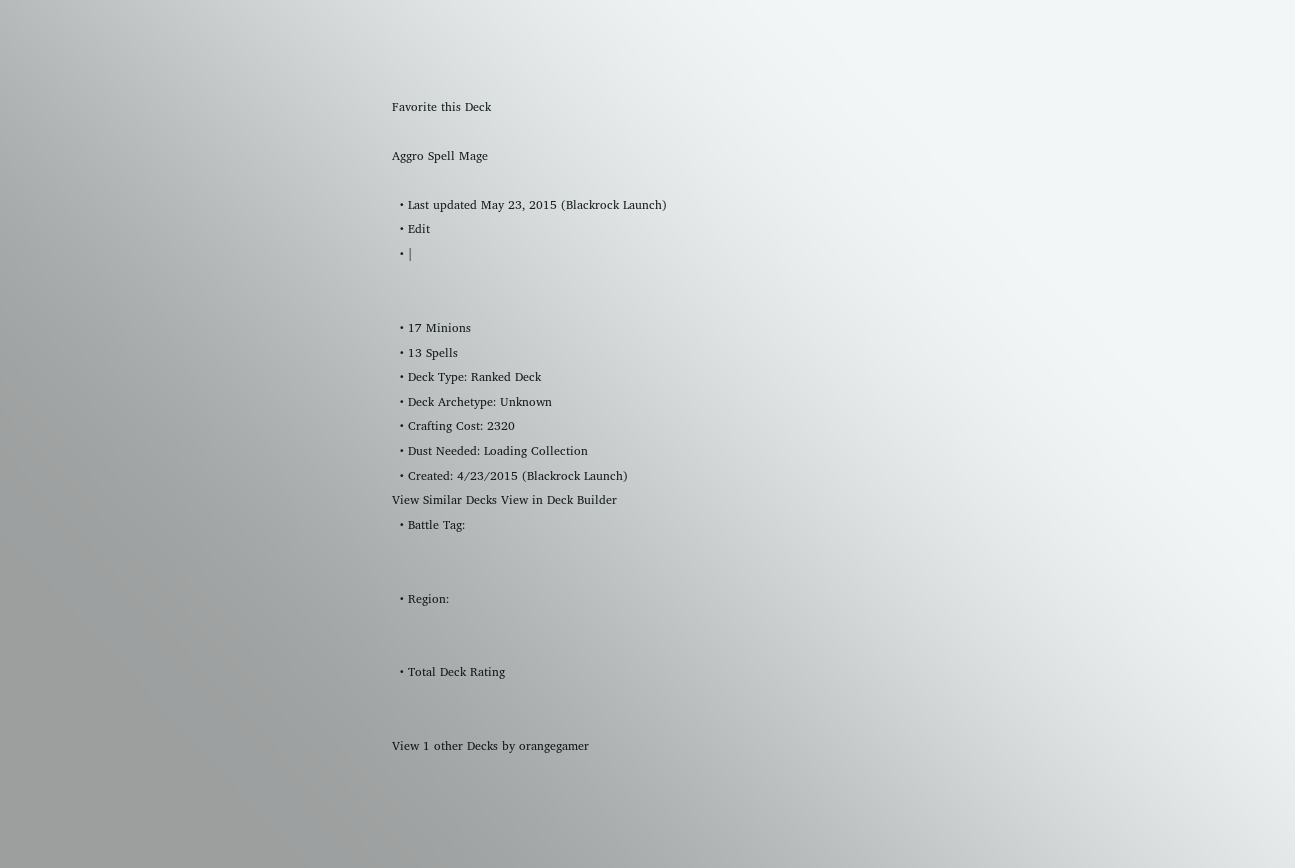Favorite this Deck

Aggro Spell Mage

  • Last updated May 23, 2015 (Blackrock Launch)
  • Edit
  • |


  • 17 Minions
  • 13 Spells
  • Deck Type: Ranked Deck
  • Deck Archetype: Unknown
  • Crafting Cost: 2320
  • Dust Needed: Loading Collection
  • Created: 4/23/2015 (Blackrock Launch)
View Similar Decks View in Deck Builder
  • Battle Tag:


  • Region:


  • Total Deck Rating


View 1 other Decks by orangegamer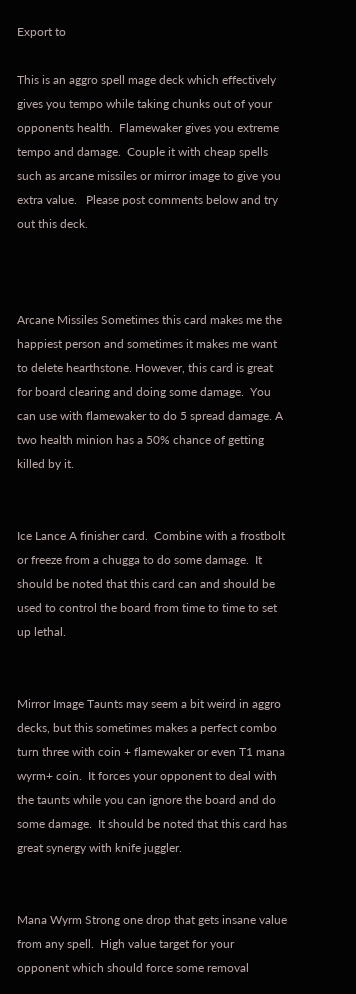Export to

This is an aggro spell mage deck which effectively gives you tempo while taking chunks out of your opponents health.  Flamewaker gives you extreme tempo and damage.  Couple it with cheap spells such as arcane missiles or mirror image to give you extra value.   Please post comments below and try out this deck.



Arcane Missiles Sometimes this card makes me the happiest person and sometimes it makes me want to delete hearthstone. However, this card is great for board clearing and doing some damage.  You can use with flamewaker to do 5 spread damage. A two health minion has a 50% chance of getting killed by it.


Ice Lance A finisher card.  Combine with a frostbolt or freeze from a chugga to do some damage.  It should be noted that this card can and should be used to control the board from time to time to set up lethal.


Mirror Image Taunts may seem a bit weird in aggro decks, but this sometimes makes a perfect combo turn three with coin + flamewaker or even T1 mana wyrm+ coin.  It forces your opponent to deal with the taunts while you can ignore the board and do some damage.  It should be noted that this card has great synergy with knife juggler.


Mana Wyrm Strong one drop that gets insane value from any spell.  High value target for your opponent which should force some removal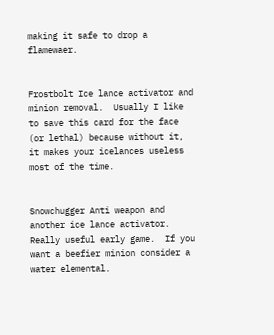making it safe to drop a flamewaer.


Frostbolt Ice lance activator and minion removal.  Usually I like to save this card for the face (or lethal) because without it, it makes your icelances useless most of the time.


Snowchugger Anti weapon and another ice lance activator.  Really useful early game.  If you want a beefier minion consider a water elemental.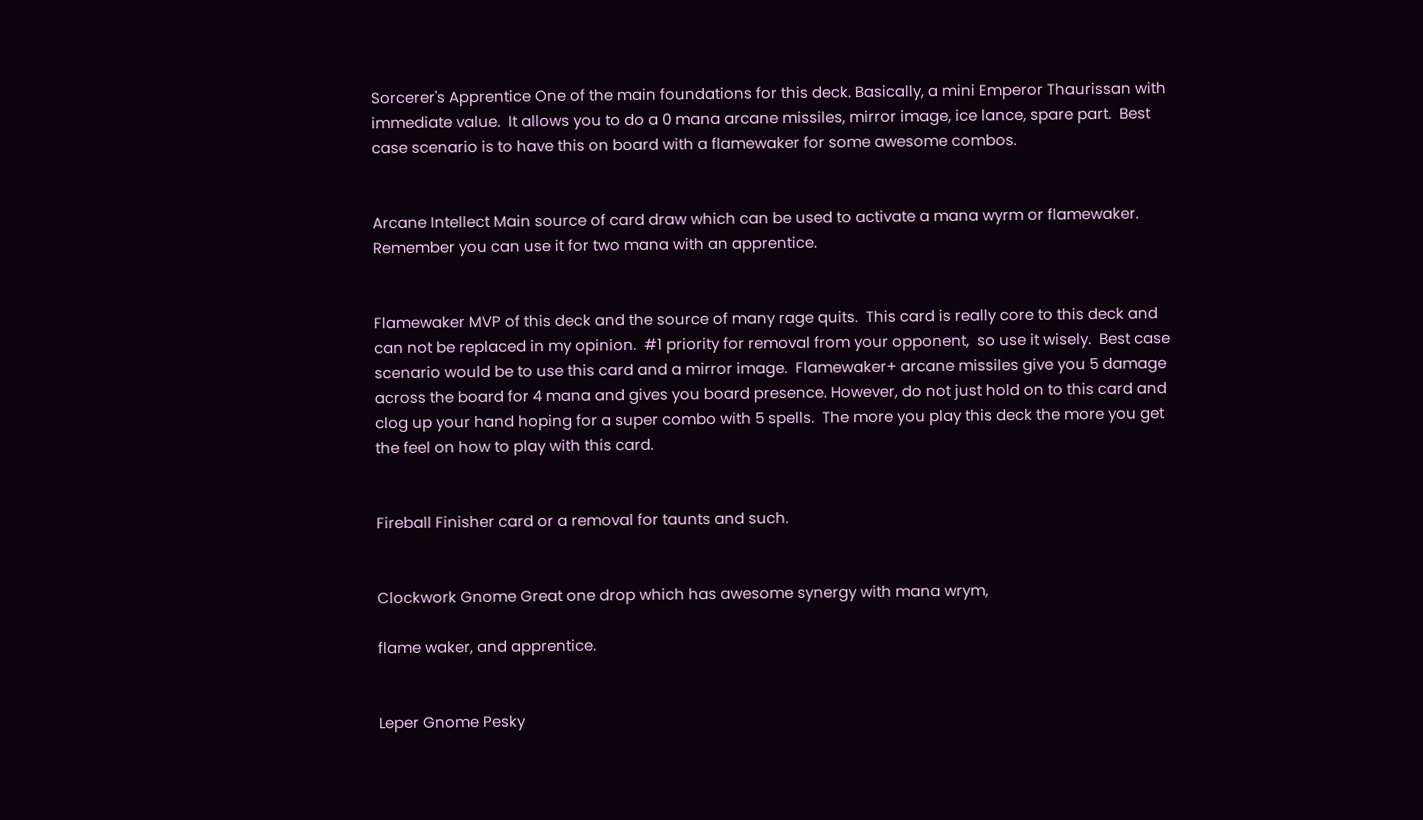Sorcerer's Apprentice One of the main foundations for this deck. Basically, a mini Emperor Thaurissan with immediate value.  It allows you to do a 0 mana arcane missiles, mirror image, ice lance, spare part.  Best case scenario is to have this on board with a flamewaker for some awesome combos.


Arcane Intellect Main source of card draw which can be used to activate a mana wyrm or flamewaker.  Remember you can use it for two mana with an apprentice.


Flamewaker MVP of this deck and the source of many rage quits.  This card is really core to this deck and can not be replaced in my opinion.  #1 priority for removal from your opponent,  so use it wisely.  Best case scenario would be to use this card and a mirror image.  Flamewaker+ arcane missiles give you 5 damage across the board for 4 mana and gives you board presence. However, do not just hold on to this card and clog up your hand hoping for a super combo with 5 spells.  The more you play this deck the more you get the feel on how to play with this card.


Fireball Finisher card or a removal for taunts and such.


Clockwork Gnome Great one drop which has awesome synergy with mana wrym,

flame waker, and apprentice.


Leper Gnome Pesky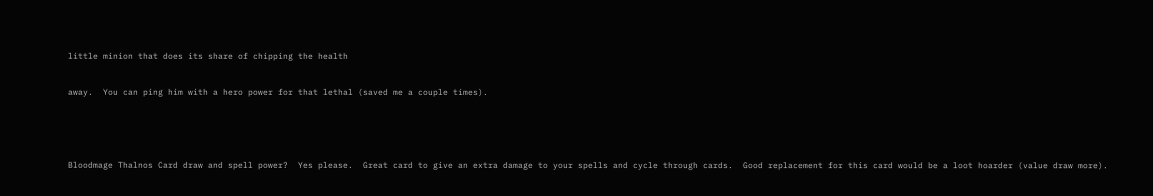little minion that does its share of chipping the health

away.  You can ping him with a hero power for that lethal (saved me a couple times).



Bloodmage Thalnos Card draw and spell power?  Yes please.  Great card to give an extra damage to your spells and cycle through cards.  Good replacement for this card would be a loot hoarder (value draw more).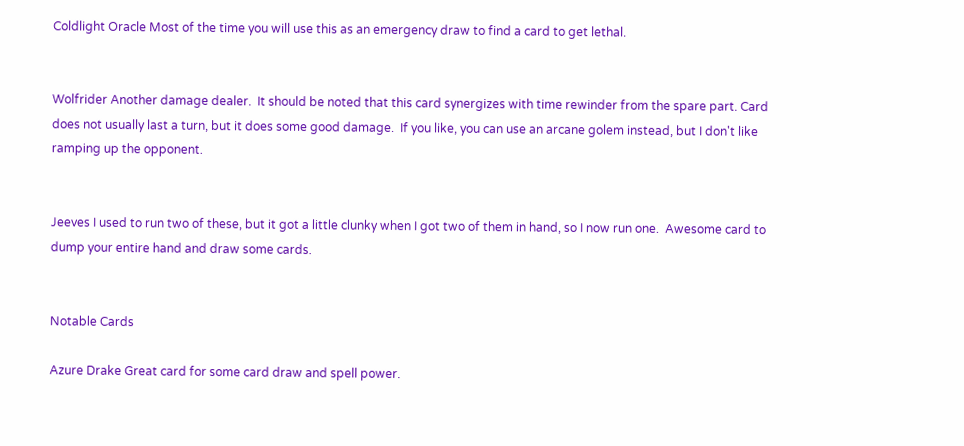Coldlight Oracle Most of the time you will use this as an emergency draw to find a card to get lethal.


Wolfrider Another damage dealer.  It should be noted that this card synergizes with time rewinder from the spare part. Card does not usually last a turn, but it does some good damage.  If you like, you can use an arcane golem instead, but I don't like ramping up the opponent.


Jeeves I used to run two of these, but it got a little clunky when I got two of them in hand, so I now run one.  Awesome card to dump your entire hand and draw some cards.


Notable Cards

Azure Drake Great card for some card draw and spell power.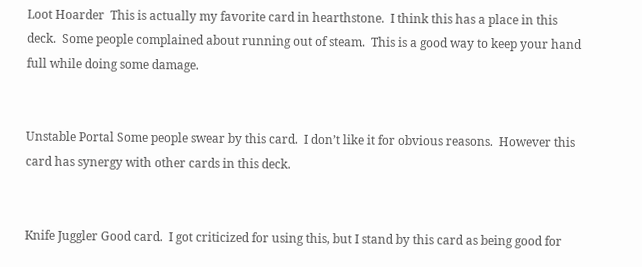Loot Hoarder  This is actually my favorite card in hearthstone.  I think this has a place in this deck.  Some people complained about running out of steam.  This is a good way to keep your hand full while doing some damage.


Unstable Portal Some people swear by this card.  I don’t like it for obvious reasons.  However this card has synergy with other cards in this deck.


Knife Juggler Good card.  I got criticized for using this, but I stand by this card as being good for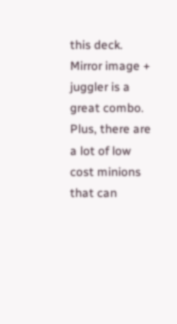this deck.  Mirror image + juggler is a great combo.  Plus, there are a lot of low cost minions that can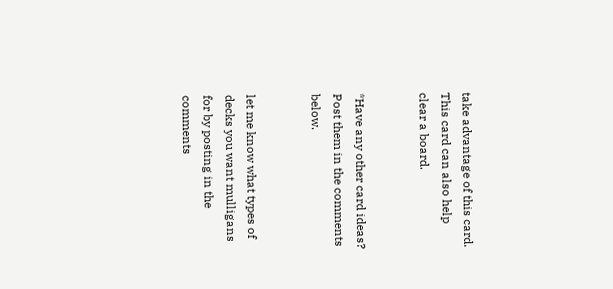take advantage of this card.  This card can also help clear a board.


*Have any other card ideas? Post them in the comments below.


let me know what types of decks you want mulligans for by posting in the comments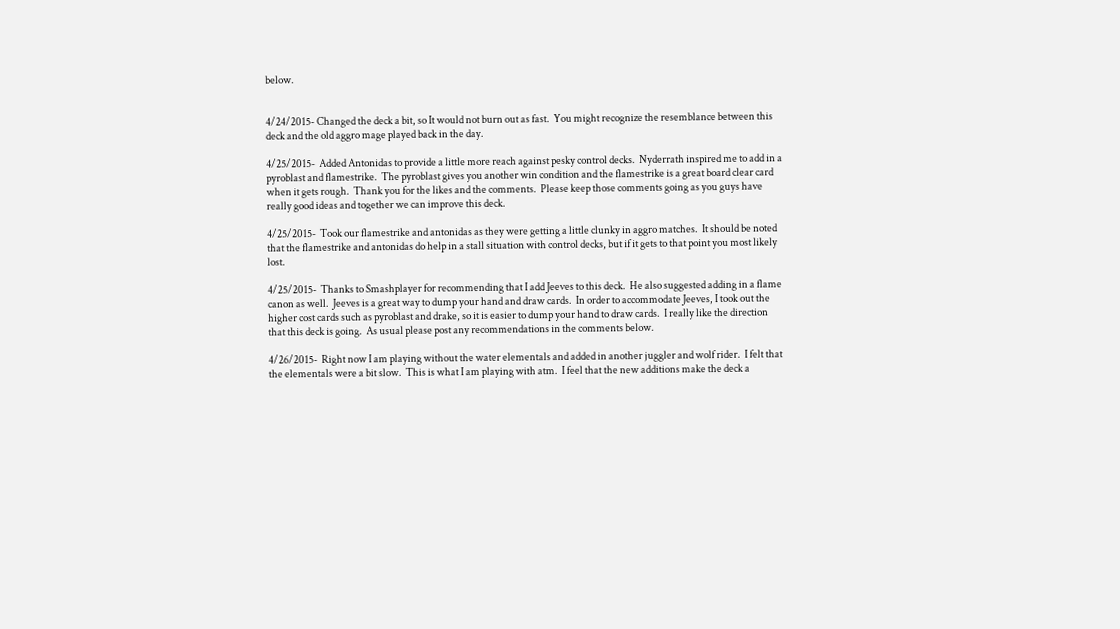below.


4/24/2015- Changed the deck a bit, so It would not burn out as fast.  You might recognize the resemblance between this deck and the old aggro mage played back in the day.

4/25/2015-  Added Antonidas to provide a little more reach against pesky control decks.  Nyderrath inspired me to add in a pyroblast and flamestrike.  The pyroblast gives you another win condition and the flamestrike is a great board clear card when it gets rough.  Thank you for the likes and the comments.  Please keep those comments going as you guys have really good ideas and together we can improve this deck.

4/25/2015-  Took our flamestrike and antonidas as they were getting a little clunky in aggro matches.  It should be noted that the flamestrike and antonidas do help in a stall situation with control decks, but if it gets to that point you most likely lost.

4/25/2015-  Thanks to Smashplayer for recommending that I add Jeeves to this deck.  He also suggested adding in a flame canon as well.  Jeeves is a great way to dump your hand and draw cards.  In order to accommodate Jeeves, I took out the higher cost cards such as pyroblast and drake, so it is easier to dump your hand to draw cards.  I really like the direction that this deck is going.  As usual please post any recommendations in the comments below.

4/26/2015-  Right now I am playing without the water elementals and added in another juggler and wolf rider.  I felt that the elementals were a bit slow.  This is what I am playing with atm.  I feel that the new additions make the deck a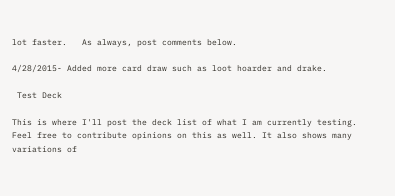lot faster.   As always, post comments below.

4/28/2015- Added more card draw such as loot hoarder and drake.

 Test Deck

This is where I'll post the deck list of what I am currently testing.  Feel free to contribute opinions on this as well. It also shows many variations of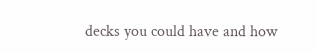decks you could have and how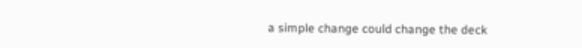a simple change could change the deck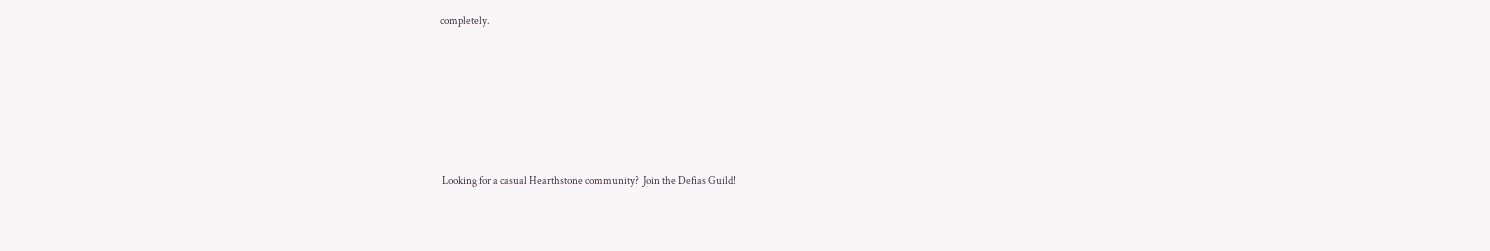completely.






 Looking for a casual Hearthstone community?  Join the Defias Guild!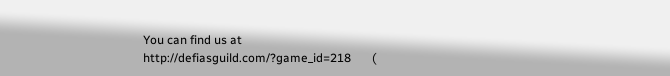You can find us at http://defiasguild.com/?game_id=218       (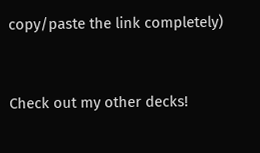copy/paste the link completely)


Check out my other decks!